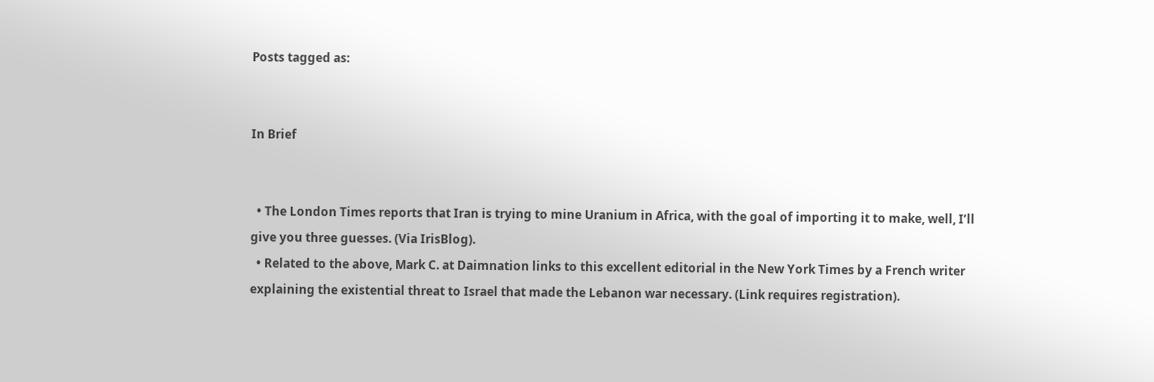Posts tagged as:


In Brief


  • The London Times reports that Iran is trying to mine Uranium in Africa, with the goal of importing it to make, well, I’ll give you three guesses. (Via IrisBlog).
  • Related to the above, Mark C. at Daimnation links to this excellent editorial in the New York Times by a French writer explaining the existential threat to Israel that made the Lebanon war necessary. (Link requires registration).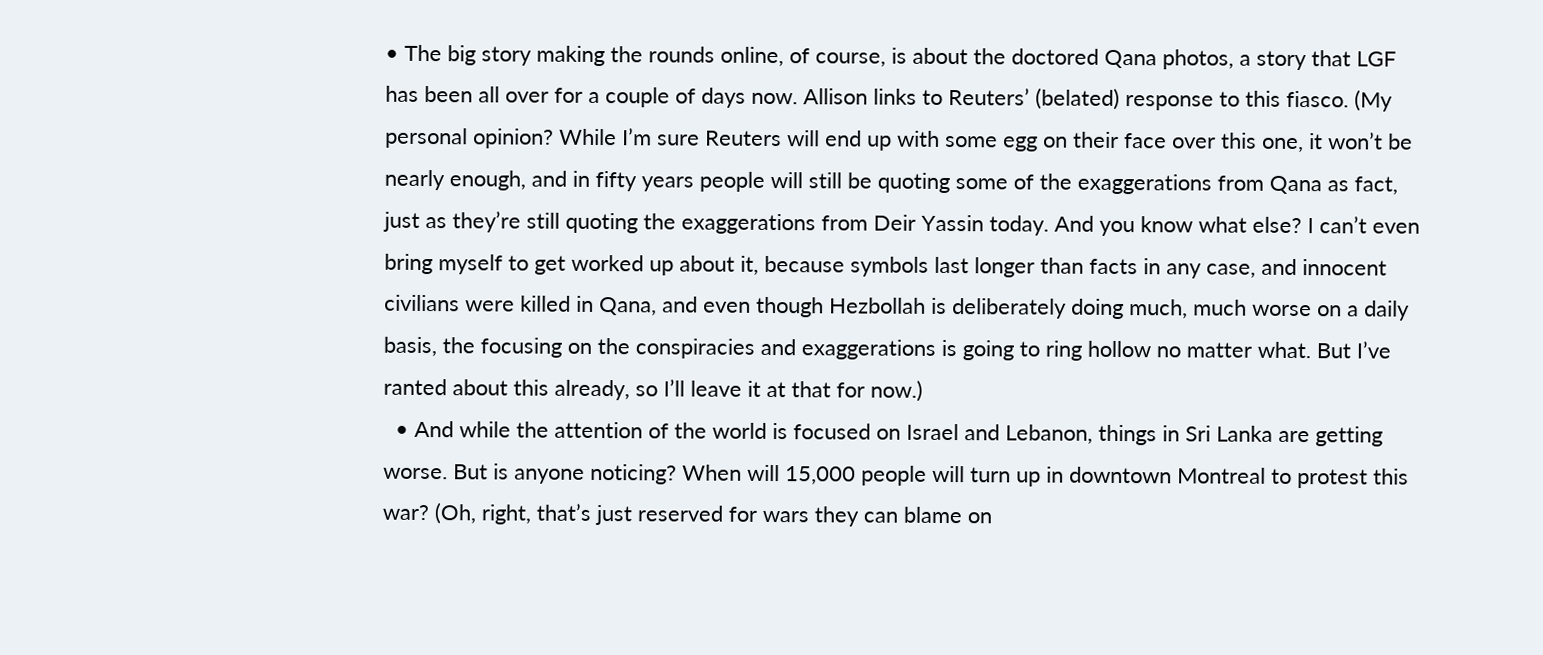• The big story making the rounds online, of course, is about the doctored Qana photos, a story that LGF has been all over for a couple of days now. Allison links to Reuters’ (belated) response to this fiasco. (My personal opinion? While I’m sure Reuters will end up with some egg on their face over this one, it won’t be nearly enough, and in fifty years people will still be quoting some of the exaggerations from Qana as fact, just as they’re still quoting the exaggerations from Deir Yassin today. And you know what else? I can’t even bring myself to get worked up about it, because symbols last longer than facts in any case, and innocent civilians were killed in Qana, and even though Hezbollah is deliberately doing much, much worse on a daily basis, the focusing on the conspiracies and exaggerations is going to ring hollow no matter what. But I’ve ranted about this already, so I’ll leave it at that for now.)
  • And while the attention of the world is focused on Israel and Lebanon, things in Sri Lanka are getting worse. But is anyone noticing? When will 15,000 people will turn up in downtown Montreal to protest this war? (Oh, right, that’s just reserved for wars they can blame on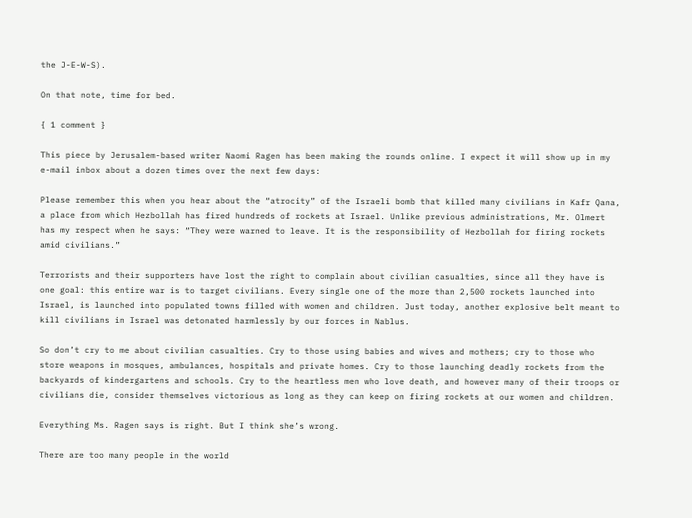the J-E-W-S).

On that note, time for bed.

{ 1 comment }

This piece by Jerusalem-based writer Naomi Ragen has been making the rounds online. I expect it will show up in my e-mail inbox about a dozen times over the next few days:

Please remember this when you hear about the “atrocity” of the Israeli bomb that killed many civilians in Kafr Qana, a place from which Hezbollah has fired hundreds of rockets at Israel. Unlike previous administrations, Mr. Olmert has my respect when he says: “They were warned to leave. It is the responsibility of Hezbollah for firing rockets amid civilians.”

Terrorists and their supporters have lost the right to complain about civilian casualties, since all they have is one goal: this entire war is to target civilians. Every single one of the more than 2,500 rockets launched into Israel, is launched into populated towns filled with women and children. Just today, another explosive belt meant to kill civilians in Israel was detonated harmlessly by our forces in Nablus.

So don’t cry to me about civilian casualties. Cry to those using babies and wives and mothers; cry to those who store weapons in mosques, ambulances, hospitals and private homes. Cry to those launching deadly rockets from the backyards of kindergartens and schools. Cry to the heartless men who love death, and however many of their troops or civilians die, consider themselves victorious as long as they can keep on firing rockets at our women and children.

Everything Ms. Ragen says is right. But I think she’s wrong.

There are too many people in the world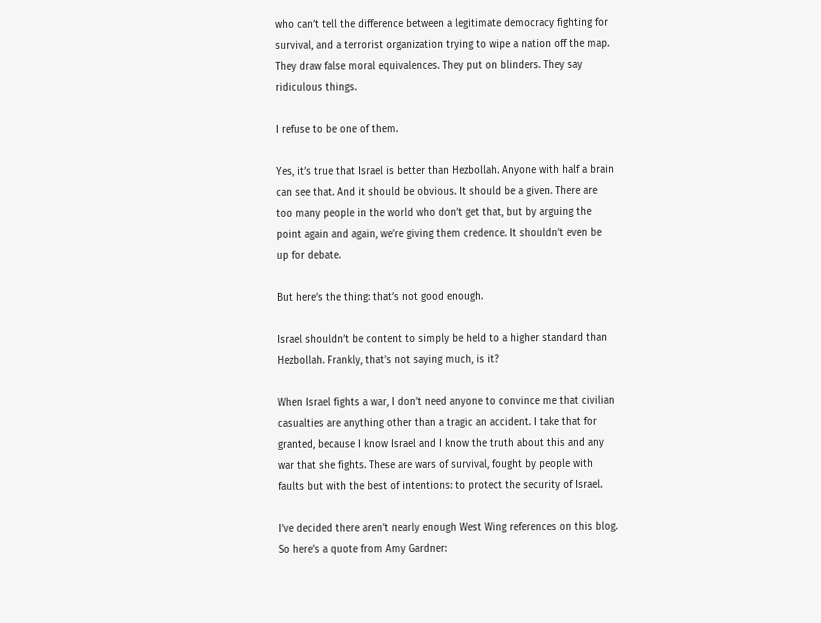who can’t tell the difference between a legitimate democracy fighting for survival, and a terrorist organization trying to wipe a nation off the map. They draw false moral equivalences. They put on blinders. They say ridiculous things.

I refuse to be one of them.

Yes, it’s true that Israel is better than Hezbollah. Anyone with half a brain can see that. And it should be obvious. It should be a given. There are too many people in the world who don’t get that, but by arguing the point again and again, we’re giving them credence. It shouldn’t even be up for debate.

But here’s the thing: that’s not good enough.

Israel shouldn’t be content to simply be held to a higher standard than Hezbollah. Frankly, that’s not saying much, is it?

When Israel fights a war, I don’t need anyone to convince me that civilian casualties are anything other than a tragic an accident. I take that for granted, because I know Israel and I know the truth about this and any war that she fights. These are wars of survival, fought by people with faults but with the best of intentions: to protect the security of Israel.

I’ve decided there aren’t nearly enough West Wing references on this blog. So here’s a quote from Amy Gardner: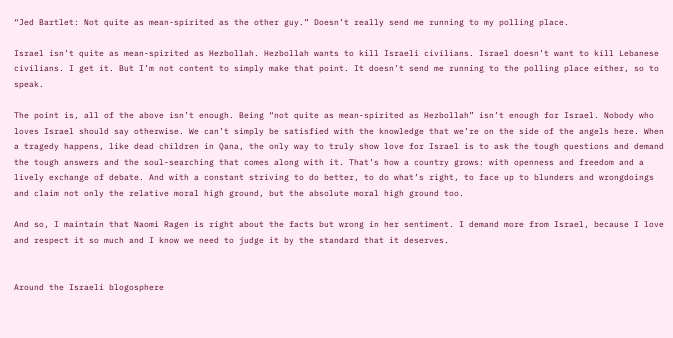“Jed Bartlet: Not quite as mean-spirited as the other guy.” Doesn’t really send me running to my polling place.

Israel isn’t quite as mean-spirited as Hezbollah. Hezbollah wants to kill Israeli civilians. Israel doesn’t want to kill Lebanese civilians. I get it. But I’m not content to simply make that point. It doesn’t send me running to the polling place either, so to speak.

The point is, all of the above isn’t enough. Being “not quite as mean-spirited as Hezbollah” isn’t enough for Israel. Nobody who loves Israel should say otherwise. We can’t simply be satisfied with the knowledge that we’re on the side of the angels here. When a tragedy happens, like dead children in Qana, the only way to truly show love for Israel is to ask the tough questions and demand the tough answers and the soul-searching that comes along with it. That’s how a country grows: with openness and freedom and a lively exchange of debate. And with a constant striving to do better, to do what’s right, to face up to blunders and wrongdoings and claim not only the relative moral high ground, but the absolute moral high ground too.

And so, I maintain that Naomi Ragen is right about the facts but wrong in her sentiment. I demand more from Israel, because I love and respect it so much and I know we need to judge it by the standard that it deserves.


Around the Israeli blogosphere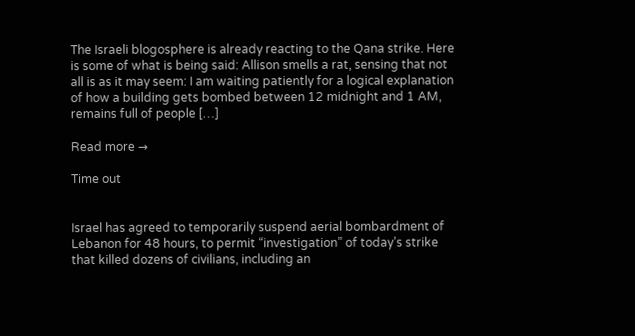The Israeli blogosphere is already reacting to the Qana strike. Here is some of what is being said: Allison smells a rat, sensing that not all is as it may seem: I am waiting patiently for a logical explanation of how a building gets bombed between 12 midnight and 1 AM, remains full of people […]

Read more →

Time out


Israel has agreed to temporarily suspend aerial bombardment of Lebanon for 48 hours, to permit “investigation” of today’s strike that killed dozens of civilians, including an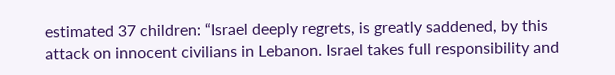estimated 37 children: “Israel deeply regrets, is greatly saddened, by this attack on innocent civilians in Lebanon. Israel takes full responsibility and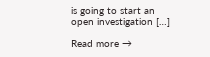is going to start an open investigation […]

Read more →